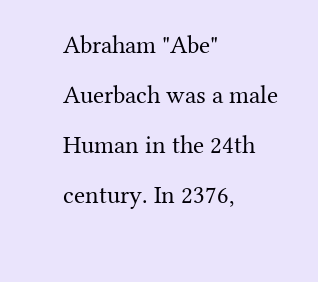Abraham "Abe" Auerbach was a male Human in the 24th century. In 2376,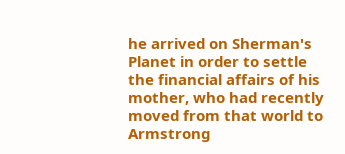he arrived on Sherman's Planet in order to settle the financial affairs of his mother, who had recently moved from that world to Armstrong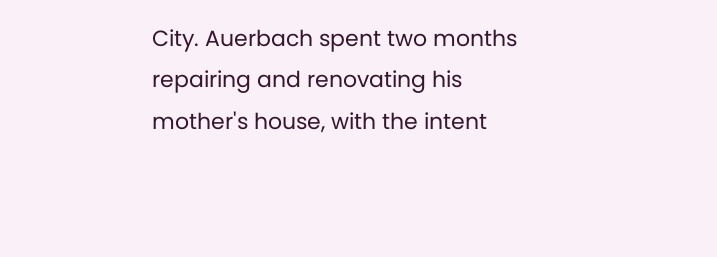City. Auerbach spent two months repairing and renovating his mother's house, with the intent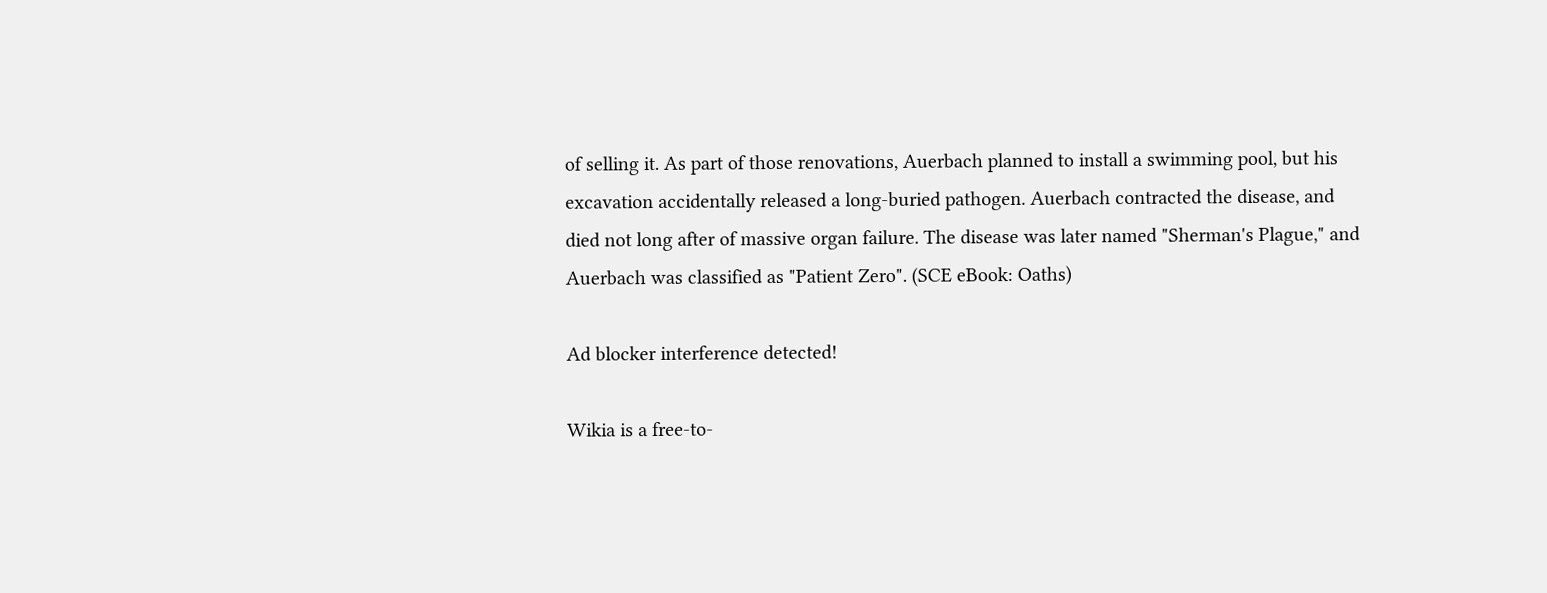of selling it. As part of those renovations, Auerbach planned to install a swimming pool, but his excavation accidentally released a long-buried pathogen. Auerbach contracted the disease, and died not long after of massive organ failure. The disease was later named "Sherman's Plague," and Auerbach was classified as "Patient Zero". (SCE eBook: Oaths)

Ad blocker interference detected!

Wikia is a free-to-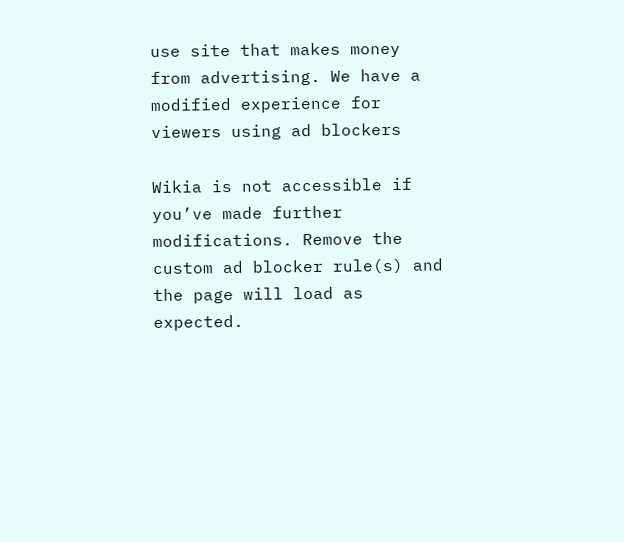use site that makes money from advertising. We have a modified experience for viewers using ad blockers

Wikia is not accessible if you’ve made further modifications. Remove the custom ad blocker rule(s) and the page will load as expected.